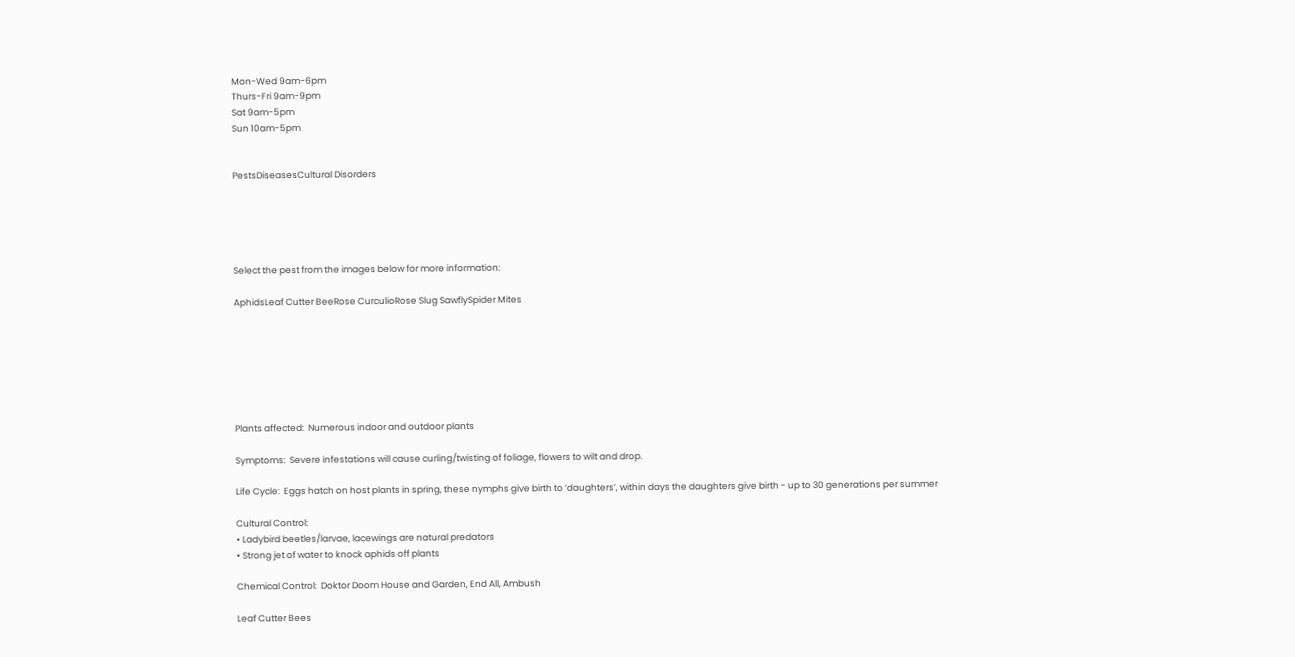Mon-Wed 9am-6pm
Thurs-Fri 9am-9pm
Sat 9am-5pm
Sun 10am-5pm


PestsDiseasesCultural Disorders





Select the pest from the images below for more information:

AphidsLeaf Cutter BeeRose CurculioRose Slug SawflySpider Mites







Plants affected:  Numerous indoor and outdoor plants

Symptoms:  Severe infestations will cause curling/twisting of foliage, flowers to wilt and drop.

Life Cycle:  Eggs hatch on host plants in spring, these nymphs give birth to ‘daughters’, within days the daughters give birth - up to 30 generations per summer

Cultural Control:
• Ladybird beetles/larvae, lacewings are natural predators
• Strong jet of water to knock aphids off plants

Chemical Control:  Doktor Doom House and Garden, End All, Ambush

Leaf Cutter Bees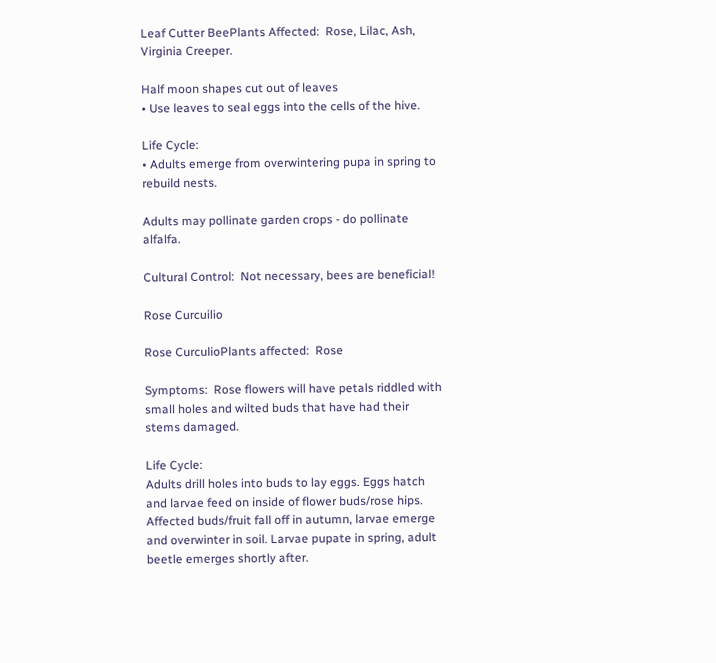Leaf Cutter BeePlants Affected:  Rose, Lilac, Ash, Virginia Creeper.

Half moon shapes cut out of leaves
• Use leaves to seal eggs into the cells of the hive.

Life Cycle:
• Adults emerge from overwintering pupa in spring to rebuild nests.

Adults may pollinate garden crops - do pollinate alfalfa.

Cultural Control:  Not necessary, bees are beneficial!

Rose Curcuilio

Rose CurculioPlants affected:  Rose

Symptoms:  Rose flowers will have petals riddled with small holes and wilted buds that have had their stems damaged.

Life Cycle:
Adults drill holes into buds to lay eggs. Eggs hatch and larvae feed on inside of flower buds/rose hips.
Affected buds/fruit fall off in autumn, larvae emerge and overwinter in soil. Larvae pupate in spring, adult beetle emerges shortly after.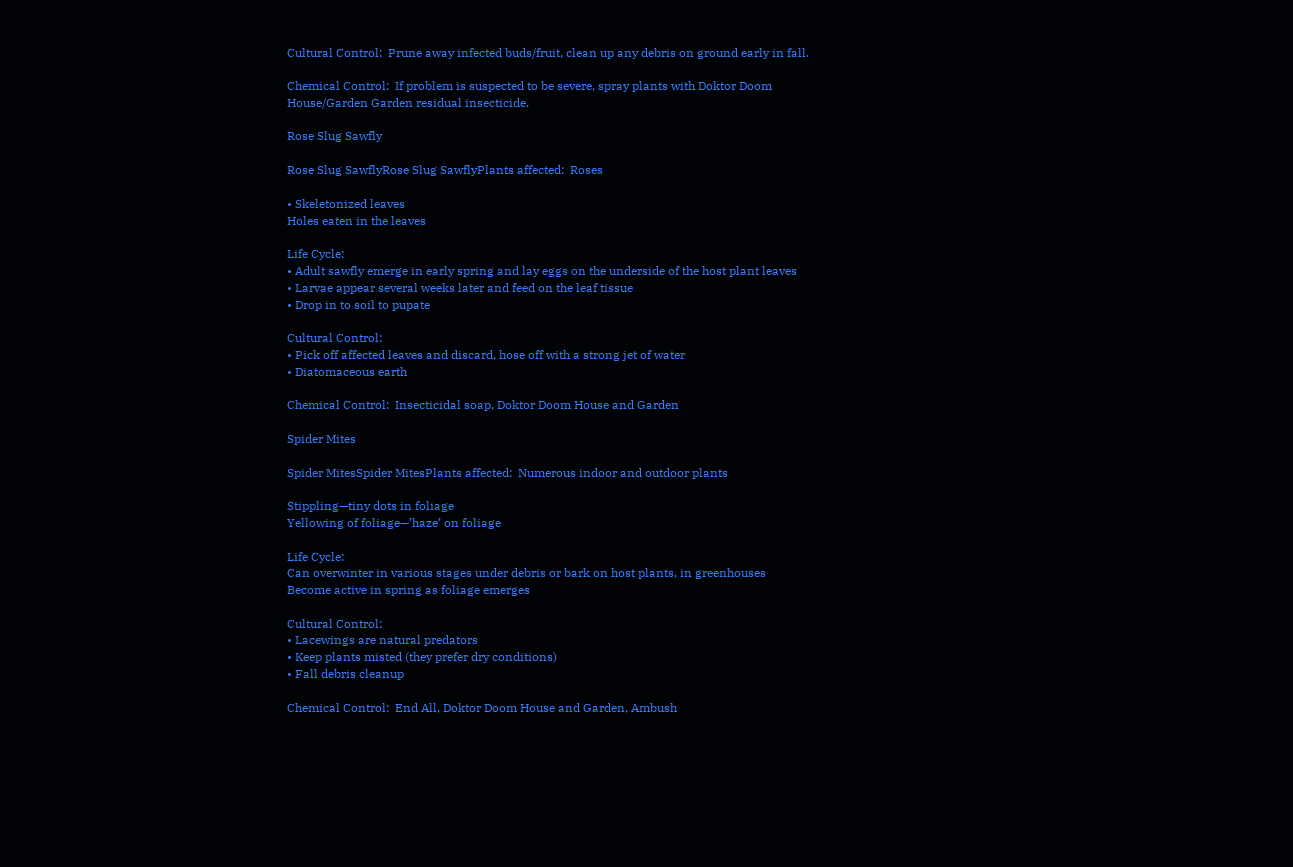Cultural Control:  Prune away infected buds/fruit, clean up any debris on ground early in fall.

Chemical Control:  If problem is suspected to be severe, spray plants with Doktor Doom House/Garden Garden residual insecticide.

Rose Slug Sawfly

Rose Slug SawflyRose Slug SawflyPlants affected:  Roses

• Skeletonized leaves
Holes eaten in the leaves

Life Cycle:
• Adult sawfly emerge in early spring and lay eggs on the underside of the host plant leaves
• Larvae appear several weeks later and feed on the leaf tissue
• Drop in to soil to pupate

Cultural Control:
• Pick off affected leaves and discard, hose off with a strong jet of water
• Diatomaceous earth

Chemical Control:  Insecticidal soap, Doktor Doom House and Garden

Spider Mites

Spider MitesSpider MitesPlants affected:  Numerous indoor and outdoor plants

Stippling—tiny dots in foliage
Yellowing of foliage—’haze’ on foliage

Life Cycle:
Can overwinter in various stages under debris or bark on host plants, in greenhouses
Become active in spring as foliage emerges

Cultural Control:
• Lacewings are natural predators
• Keep plants misted (they prefer dry conditions)
• Fall debris cleanup

Chemical Control:  End All, Doktor Doom House and Garden, Ambush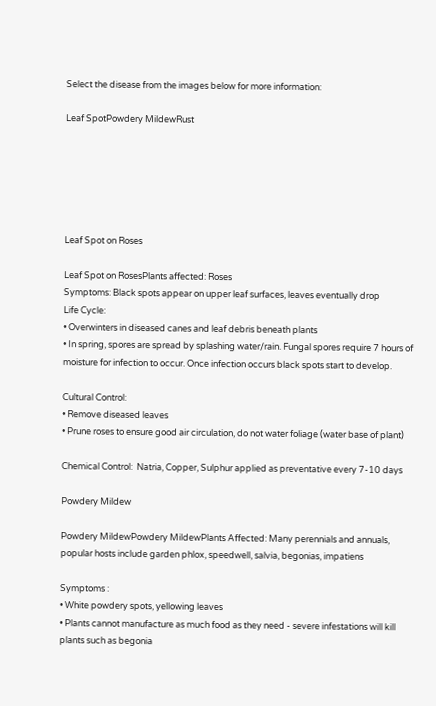Select the disease from the images below for more information:

Leaf SpotPowdery MildewRust






Leaf Spot on Roses

Leaf Spot on RosesPlants affected: Roses
Symptoms: Black spots appear on upper leaf surfaces, leaves eventually drop
Life Cycle:
• Overwinters in diseased canes and leaf debris beneath plants
• In spring, spores are spread by splashing water/rain. Fungal spores require 7 hours of moisture for infection to occur. Once infection occurs black spots start to develop.

Cultural Control:
• Remove diseased leaves
• Prune roses to ensure good air circulation, do not water foliage (water base of plant)

Chemical Control:  Natria, Copper, Sulphur applied as preventative every 7-10 days

Powdery Mildew

Powdery MildewPowdery MildewPlants Affected: Many perennials and annuals, popular hosts include garden phlox, speedwell, salvia, begonias, impatiens

Symptoms :
• White powdery spots, yellowing leaves
• Plants cannot manufacture as much food as they need - severe infestations will kill plants such as begonia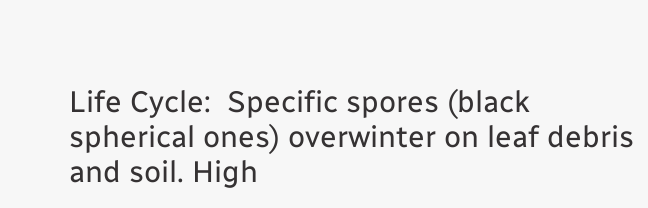Life Cycle:  Specific spores (black spherical ones) overwinter on leaf debris and soil. High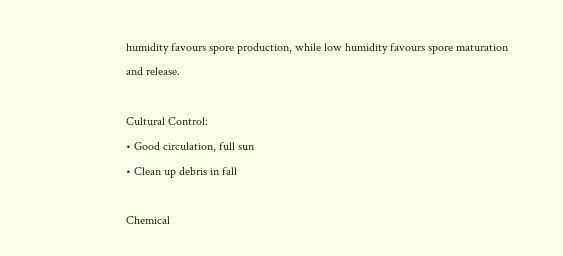humidity favours spore production, while low humidity favours spore maturation and release.

Cultural Control:
• Good circulation, full sun
• Clean up debris in fall

Chemical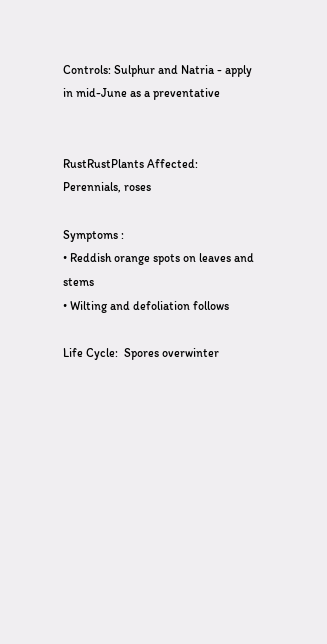Controls: Sulphur and Natria - apply in mid-June as a preventative


RustRustPlants Affected: Perennials, roses

Symptoms :
• Reddish orange spots on leaves and stems
• Wilting and defoliation follows

Life Cycle:  Spores overwinter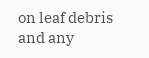on leaf debris and any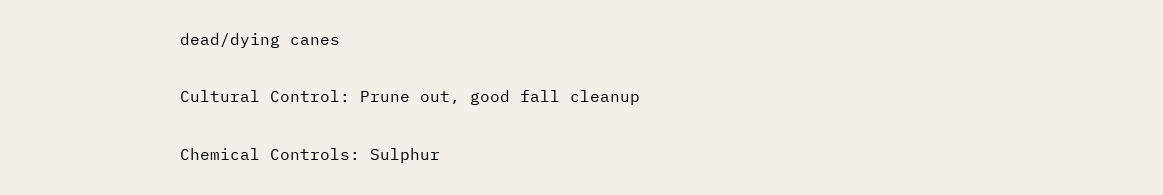dead/dying canes

Cultural Control: Prune out, good fall cleanup

Chemical Controls: Sulphur